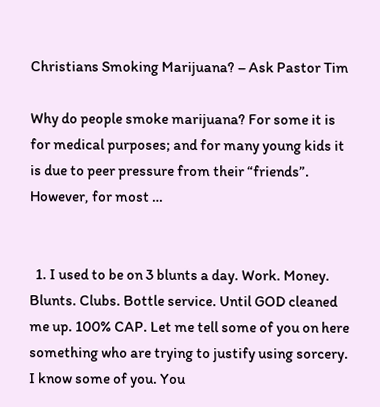Christians Smoking Marijuana? – Ask Pastor Tim

Why do people smoke marijuana? For some it is for medical purposes; and for many young kids it is due to peer pressure from their “friends”. However, for most …


  1. I used to be on 3 blunts a day. Work. Money. Blunts. Clubs. Bottle service. Until GOD cleaned me up. 100% CAP. Let me tell some of you on here something who are trying to justify using sorcery. I know some of you. You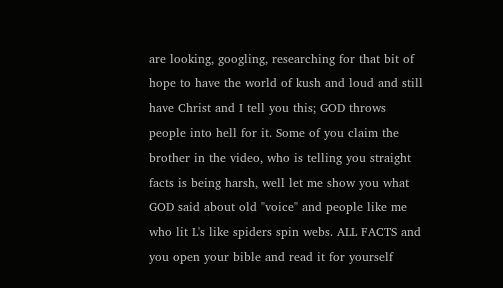are looking, googling, researching for that bit of hope to have the world of kush and loud and still have Christ and I tell you this; GOD throws people into hell for it. Some of you claim the brother in the video, who is telling you straight facts is being harsh, well let me show you what GOD said about old "voice" and people like me who lit L's like spiders spin webs. ALL FACTS and you open your bible and read it for yourself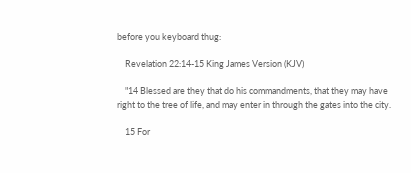before you keyboard thug:

    Revelation 22:14-15 King James Version (KJV)

    "14 Blessed are they that do his commandments, that they may have right to the tree of life, and may enter in through the gates into the city.

    15 For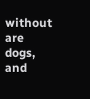without are dogs, and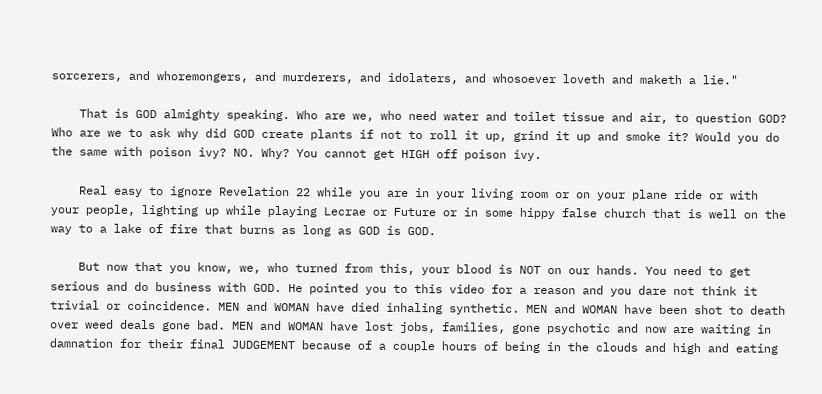sorcerers, and whoremongers, and murderers, and idolaters, and whosoever loveth and maketh a lie."

    That is GOD almighty speaking. Who are we, who need water and toilet tissue and air, to question GOD? Who are we to ask why did GOD create plants if not to roll it up, grind it up and smoke it? Would you do the same with poison ivy? NO. Why? You cannot get HIGH off poison ivy.

    Real easy to ignore Revelation 22 while you are in your living room or on your plane ride or with your people, lighting up while playing Lecrae or Future or in some hippy false church that is well on the way to a lake of fire that burns as long as GOD is GOD.

    But now that you know, we, who turned from this, your blood is NOT on our hands. You need to get serious and do business with GOD. He pointed you to this video for a reason and you dare not think it trivial or coincidence. MEN and WOMAN have died inhaling synthetic. MEN and WOMAN have been shot to death over weed deals gone bad. MEN and WOMAN have lost jobs, families, gone psychotic and now are waiting in damnation for their final JUDGEMENT because of a couple hours of being in the clouds and high and eating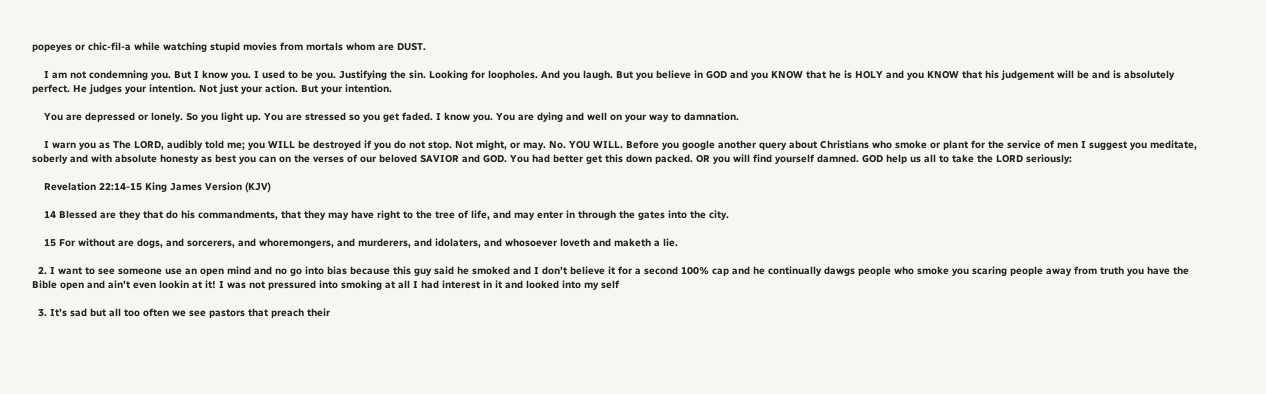popeyes or chic-fil-a while watching stupid movies from mortals whom are DUST.

    I am not condemning you. But I know you. I used to be you. Justifying the sin. Looking for loopholes. And you laugh. But you believe in GOD and you KNOW that he is HOLY and you KNOW that his judgement will be and is absolutely perfect. He judges your intention. Not just your action. But your intention.

    You are depressed or lonely. So you light up. You are stressed so you get faded. I know you. You are dying and well on your way to damnation.

    I warn you as The LORD, audibly told me; you WILL be destroyed if you do not stop. Not might, or may. No. YOU WILL. Before you google another query about Christians who smoke or plant for the service of men I suggest you meditate, soberly and with absolute honesty as best you can on the verses of our beloved SAVIOR and GOD. You had better get this down packed. OR you will find yourself damned. GOD help us all to take the LORD seriously:

    Revelation 22:14-15 King James Version (KJV)

    14 Blessed are they that do his commandments, that they may have right to the tree of life, and may enter in through the gates into the city.

    15 For without are dogs, and sorcerers, and whoremongers, and murderers, and idolaters, and whosoever loveth and maketh a lie.

  2. I want to see someone use an open mind and no go into bias because this guy said he smoked and I don’t believe it for a second 100% cap and he continually dawgs people who smoke you scaring people away from truth you have the Bible open and ain’t even lookin at it! I was not pressured into smoking at all I had interest in it and looked into my self

  3. It’s sad but all too often we see pastors that preach their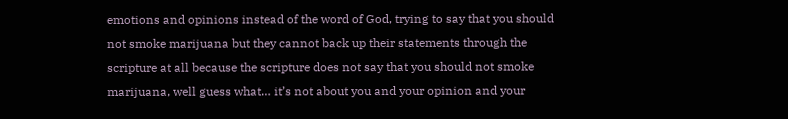emotions and opinions instead of the word of God, trying to say that you should not smoke marijuana but they cannot back up their statements through the scripture at all because the scripture does not say that you should not smoke marijuana, well guess what… it’s not about you and your opinion and your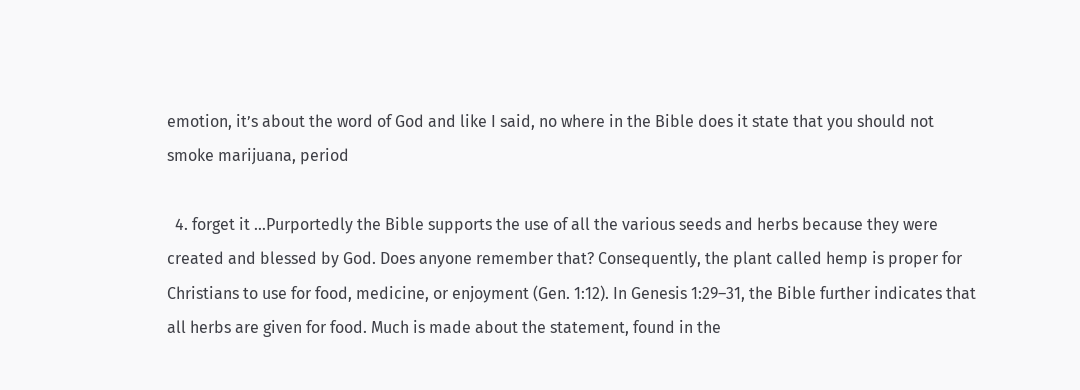emotion, it’s about the word of God and like I said, no where in the Bible does it state that you should not smoke marijuana, period

  4. forget it …Purportedly the Bible supports the use of all the various seeds and herbs because they were created and blessed by God. Does anyone remember that? Consequently, the plant called hemp is proper for Christians to use for food, medicine, or enjoyment (Gen. 1:12). In Genesis 1:29–31, the Bible further indicates that all herbs are given for food. Much is made about the statement, found in the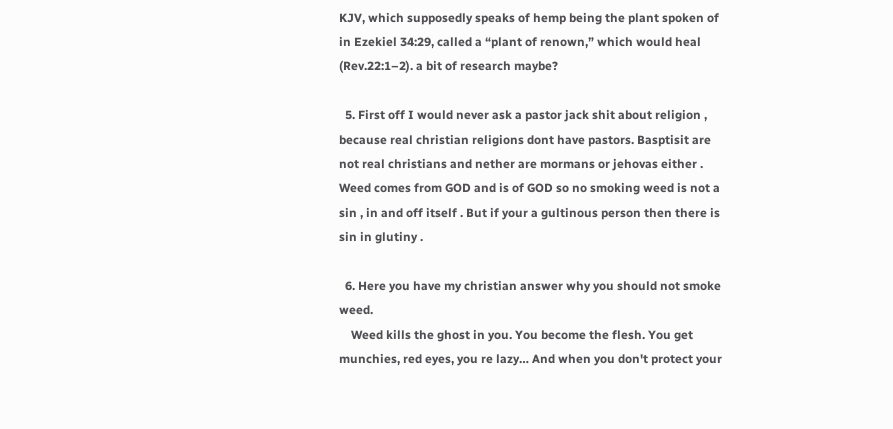KJV, which supposedly speaks of hemp being the plant spoken of in Ezekiel 34:29, called a “plant of renown,” which would heal (Rev.22:1–2). a bit of research maybe?

  5. First off I would never ask a pastor jack shit about religion , because real christian religions dont have pastors. Basptisit are not real christians and nether are mormans or jehovas either . Weed comes from GOD and is of GOD so no smoking weed is not a sin , in and off itself . But if your a gultinous person then there is sin in glutiny .

  6. Here you have my christian answer why you should not smoke weed.
    Weed kills the ghost in you. You become the flesh. You get munchies, red eyes, you re lazy… And when you don't protect your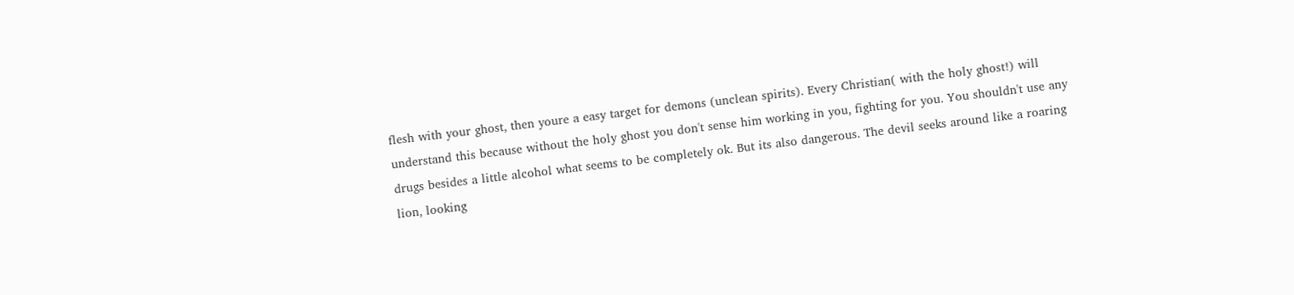flesh with your ghost, then youre a easy target for demons (unclean spirits). Every Christian( with the holy ghost!) will understand this because without the holy ghost you don't sense him working in you, fighting for you. You shouldn't use any drugs besides a little alcohol what seems to be completely ok. But its also dangerous. The devil seeks around like a roaring lion, looking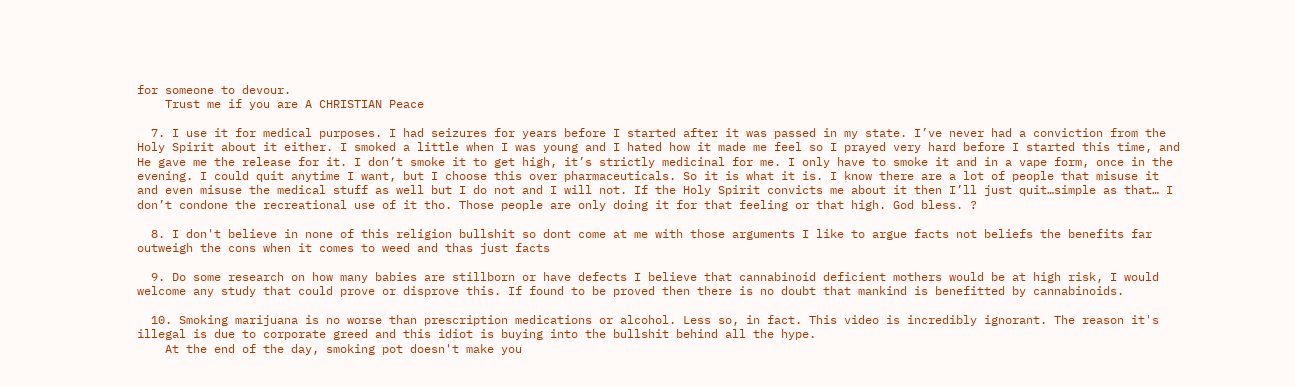for someone to devour.
    Trust me if you are A CHRISTIAN Peace

  7. I use it for medical purposes. I had seizures for years before I started after it was passed in my state. I’ve never had a conviction from the Holy Spirit about it either. I smoked a little when I was young and I hated how it made me feel so I prayed very hard before I started this time, and He gave me the release for it. I don’t smoke it to get high, it’s strictly medicinal for me. I only have to smoke it and in a vape form, once in the evening. I could quit anytime I want, but I choose this over pharmaceuticals. So it is what it is. I know there are a lot of people that misuse it and even misuse the medical stuff as well but I do not and I will not. If the Holy Spirit convicts me about it then I’ll just quit…simple as that… I don’t condone the recreational use of it tho. Those people are only doing it for that feeling or that high. God bless. ?

  8. I don't believe in none of this religion bullshit so dont come at me with those arguments I like to argue facts not beliefs the benefits far outweigh the cons when it comes to weed and thas just facts

  9. Do some research on how many babies are stillborn or have defects I believe that cannabinoid deficient mothers would be at high risk, I would welcome any study that could prove or disprove this. If found to be proved then there is no doubt that mankind is benefitted by cannabinoids.

  10. Smoking marijuana is no worse than prescription medications or alcohol. Less so, in fact. This video is incredibly ignorant. The reason it's illegal is due to corporate greed and this idiot is buying into the bullshit behind all the hype.
    At the end of the day, smoking pot doesn't make you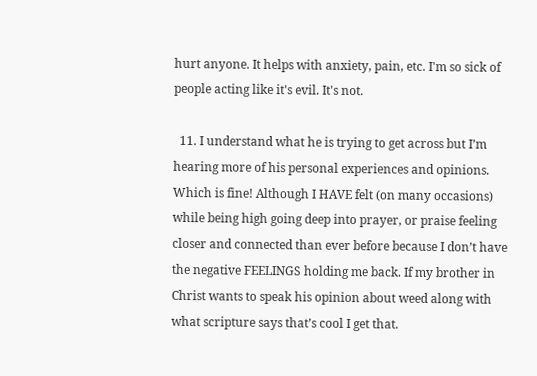hurt anyone. It helps with anxiety, pain, etc. I'm so sick of people acting like it's evil. It's not.

  11. I understand what he is trying to get across but I’m hearing more of his personal experiences and opinions. Which is fine! Although I HAVE felt (on many occasions) while being high going deep into prayer, or praise feeling closer and connected than ever before because I don’t have the negative FEELINGS holding me back. If my brother in Christ wants to speak his opinion about weed along with what scripture says that’s cool I get that.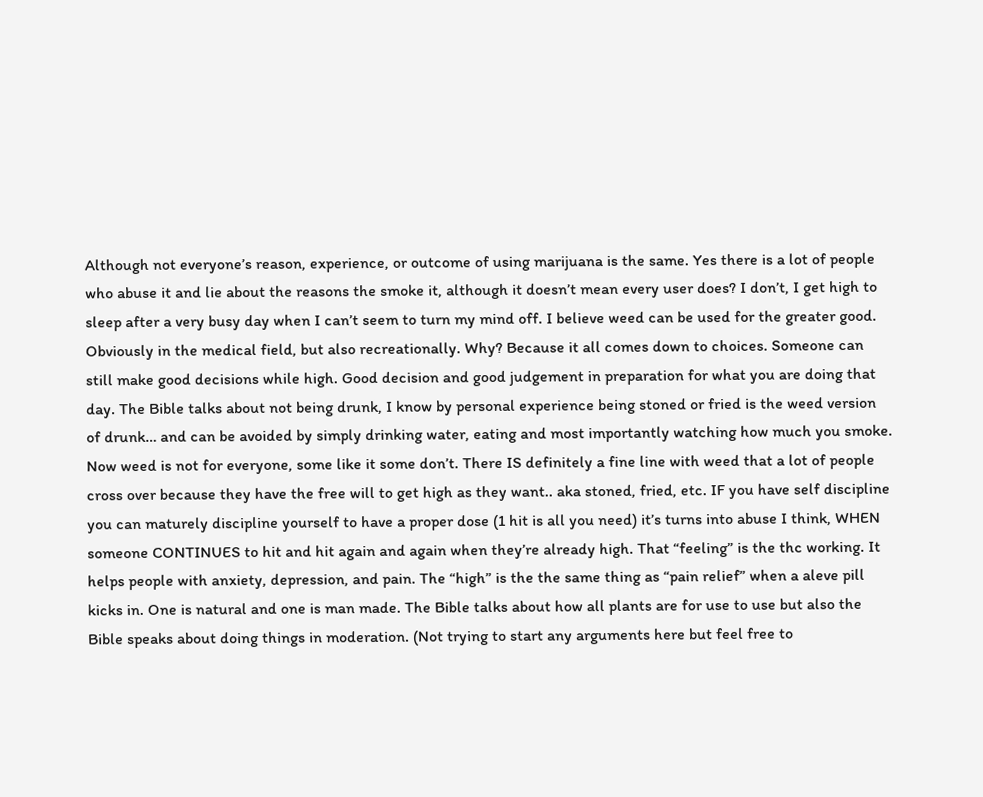Although not everyone’s reason, experience, or outcome of using marijuana is the same. Yes there is a lot of people who abuse it and lie about the reasons the smoke it, although it doesn’t mean every user does? I don’t, I get high to sleep after a very busy day when I can’t seem to turn my mind off. I believe weed can be used for the greater good. Obviously in the medical field, but also recreationally. Why? Because it all comes down to choices. Someone can still make good decisions while high. Good decision and good judgement in preparation for what you are doing that day. The Bible talks about not being drunk, I know by personal experience being stoned or fried is the weed version of drunk… and can be avoided by simply drinking water, eating and most importantly watching how much you smoke. Now weed is not for everyone, some like it some don’t. There IS definitely a fine line with weed that a lot of people cross over because they have the free will to get high as they want.. aka stoned, fried, etc. IF you have self discipline you can maturely discipline yourself to have a proper dose (1 hit is all you need) it’s turns into abuse I think, WHEN someone CONTINUES to hit and hit again and again when they’re already high. That “feeling” is the thc working. It helps people with anxiety, depression, and pain. The “high” is the the same thing as “pain relief” when a aleve pill kicks in. One is natural and one is man made. The Bible talks about how all plants are for use to use but also the Bible speaks about doing things in moderation. (Not trying to start any arguments here but feel free to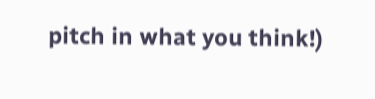pitch in what you think!)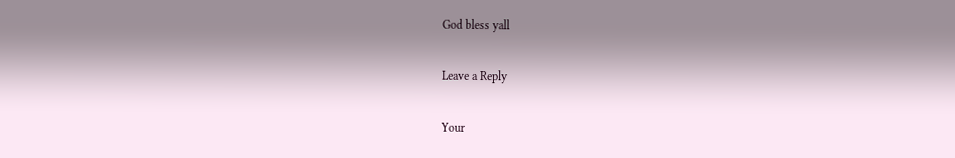God bless yall

Leave a Reply

Your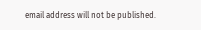email address will not be published.